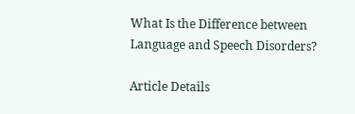What Is the Difference between Language and Speech Disorders?

Article Details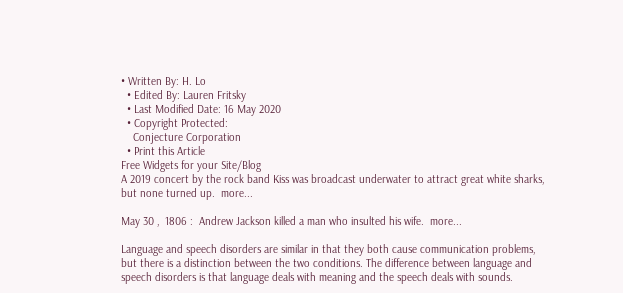• Written By: H. Lo
  • Edited By: Lauren Fritsky
  • Last Modified Date: 16 May 2020
  • Copyright Protected:
    Conjecture Corporation
  • Print this Article
Free Widgets for your Site/Blog
A 2019 concert by the rock band Kiss was broadcast underwater to attract great white sharks, but none turned up.  more...

May 30 ,  1806 :  Andrew Jackson killed a man who insulted his wife.  more...

Language and speech disorders are similar in that they both cause communication problems, but there is a distinction between the two conditions. The difference between language and speech disorders is that language deals with meaning and the speech deals with sounds.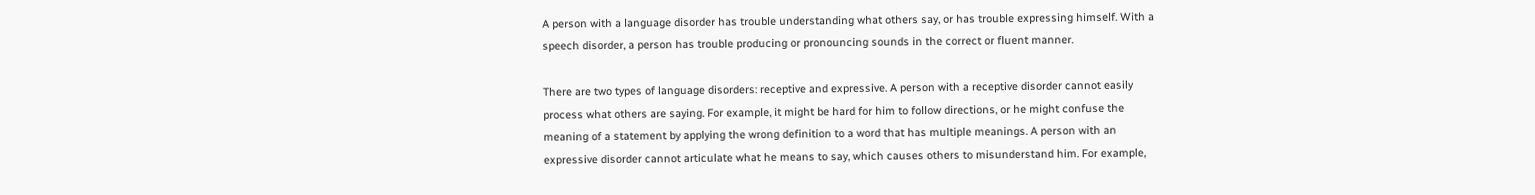A person with a language disorder has trouble understanding what others say, or has trouble expressing himself. With a speech disorder, a person has trouble producing or pronouncing sounds in the correct or fluent manner.

There are two types of language disorders: receptive and expressive. A person with a receptive disorder cannot easily process what others are saying. For example, it might be hard for him to follow directions, or he might confuse the meaning of a statement by applying the wrong definition to a word that has multiple meanings. A person with an expressive disorder cannot articulate what he means to say, which causes others to misunderstand him. For example,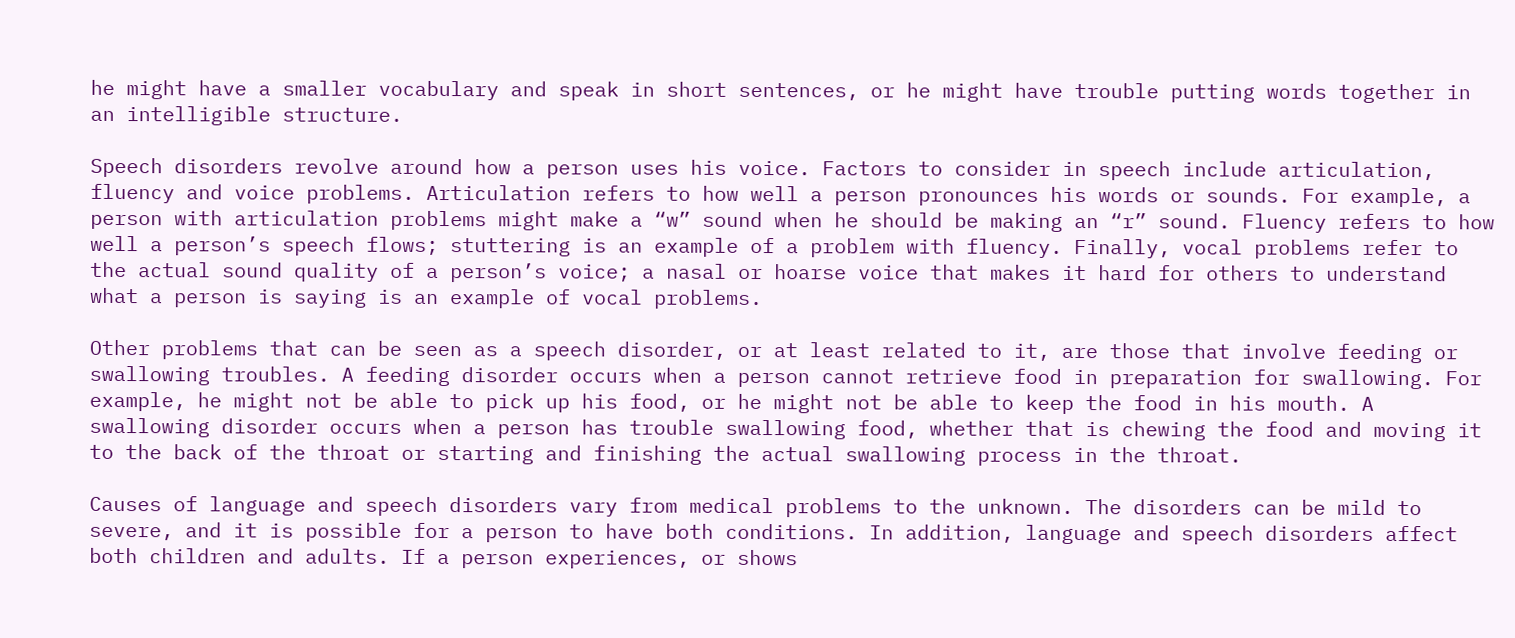he might have a smaller vocabulary and speak in short sentences, or he might have trouble putting words together in an intelligible structure.

Speech disorders revolve around how a person uses his voice. Factors to consider in speech include articulation, fluency and voice problems. Articulation refers to how well a person pronounces his words or sounds. For example, a person with articulation problems might make a “w” sound when he should be making an “r” sound. Fluency refers to how well a person’s speech flows; stuttering is an example of a problem with fluency. Finally, vocal problems refer to the actual sound quality of a person’s voice; a nasal or hoarse voice that makes it hard for others to understand what a person is saying is an example of vocal problems.

Other problems that can be seen as a speech disorder, or at least related to it, are those that involve feeding or swallowing troubles. A feeding disorder occurs when a person cannot retrieve food in preparation for swallowing. For example, he might not be able to pick up his food, or he might not be able to keep the food in his mouth. A swallowing disorder occurs when a person has trouble swallowing food, whether that is chewing the food and moving it to the back of the throat or starting and finishing the actual swallowing process in the throat.

Causes of language and speech disorders vary from medical problems to the unknown. The disorders can be mild to severe, and it is possible for a person to have both conditions. In addition, language and speech disorders affect both children and adults. If a person experiences, or shows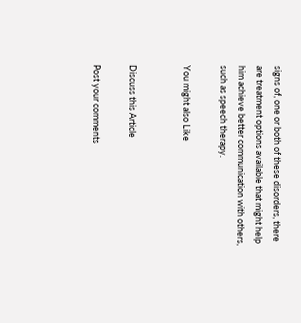signs of, one or both of these disorders, there are treatment options available that might help him achieve better communication with others, such as speech therapy.

You might also Like


Discuss this Article

Post your comments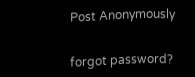Post Anonymously


forgot password?